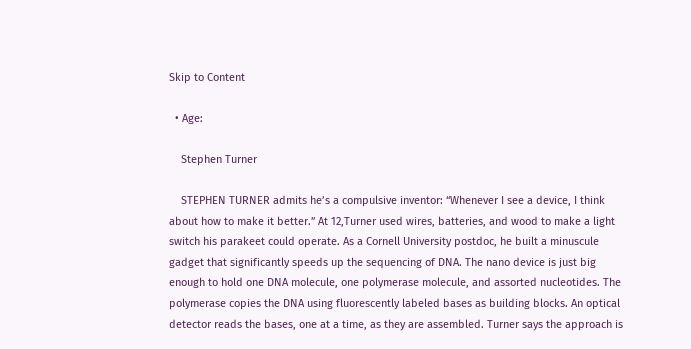Skip to Content

  • Age:

    Stephen Turner

    STEPHEN TURNER admits he’s a compulsive inventor: “Whenever I see a device, I think about how to make it better.” At 12,Turner used wires, batteries, and wood to make a light switch his parakeet could operate. As a Cornell University postdoc, he built a minuscule gadget that significantly speeds up the sequencing of DNA. The nano device is just big enough to hold one DNA molecule, one polymerase molecule, and assorted nucleotides. The polymerase copies the DNA using fluorescently labeled bases as building blocks. An optical detector reads the bases, one at a time, as they are assembled. Turner says the approach is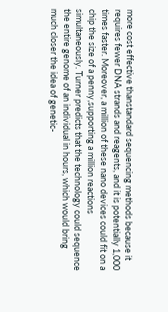more cost effective thanstandard sequencing methods because it requires fewer DNA strands and reagents, and it is potentially 1,000 times faster. Moreover, a million of these nano devices could fit on a chip the size of a penny,supporting a million reactions simultaneously. Turner predicts that the technology could sequence the entire genome of an individual in hours, which would bring much closer the idea of genetic-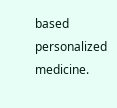based personalized medicine.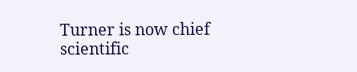Turner is now chief scientific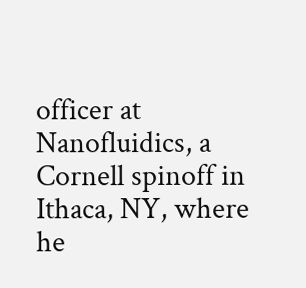officer at Nanofluidics, a Cornell spinoff in Ithaca, NY, where he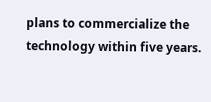plans to commercialize the technology within five years.